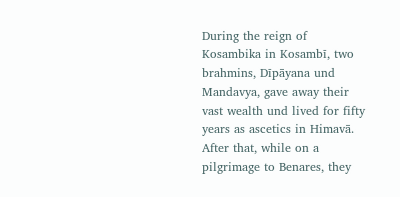During the reign of Kosambika in Kosambī, two brahmins, Dīpāyana und Mandavya, gave away their vast wealth und lived for fifty years as ascetics in Himavā. After that, while on a pilgrimage to Benares, they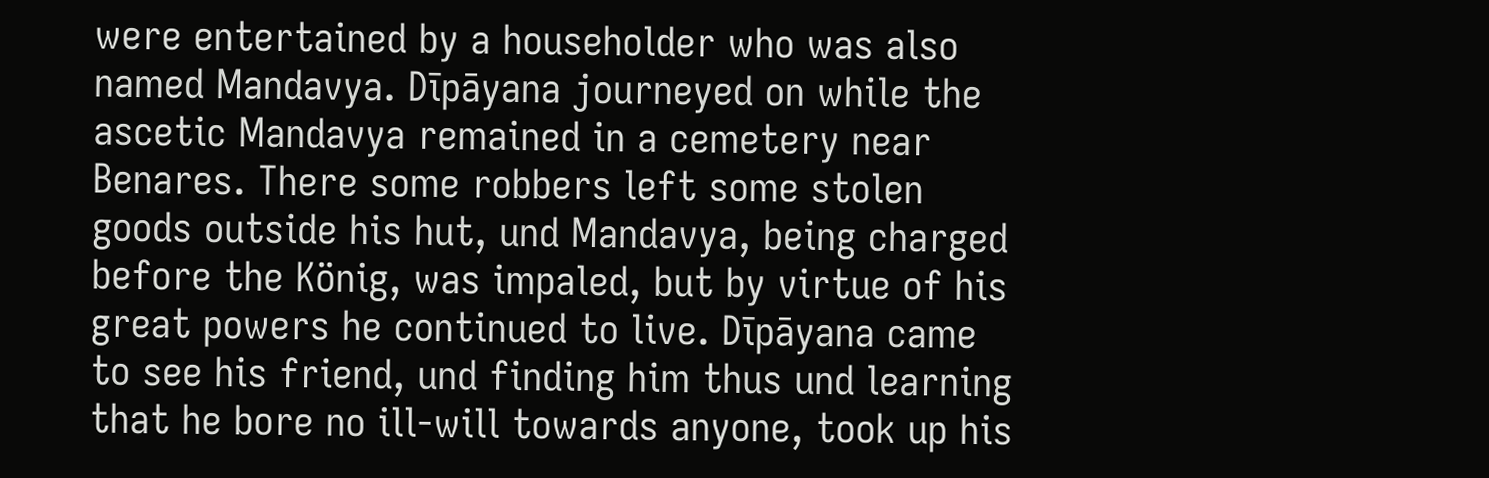were entertained by a householder who was also named Mandavya. Dīpāyana journeyed on while the ascetic Mandavya remained in a cemetery near Benares. There some robbers left some stolen goods outside his hut, und Mandavya, being charged before the König, was impaled, but by virtue of his great powers he continued to live. Dīpāyana came to see his friend, und finding him thus und learning that he bore no ill-will towards anyone, took up his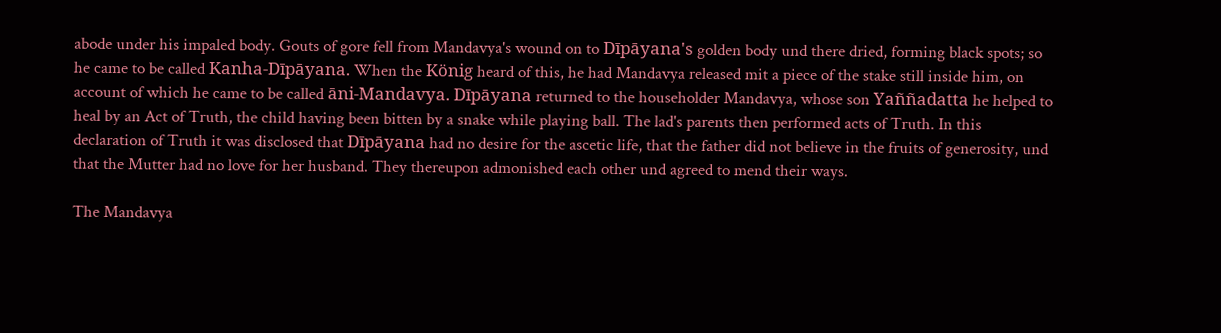abode under his impaled body. Gouts of gore fell from Mandavya's wound on to Dīpāyana's golden body und there dried, forming black spots; so he came to be called Kanha-Dīpāyana. When the König heard of this, he had Mandavya released mit a piece of the stake still inside him, on account of which he came to be called āni-Mandavya. Dīpāyana returned to the householder Mandavya, whose son Yaññadatta he helped to heal by an Act of Truth, the child having been bitten by a snake while playing ball. The lad's parents then performed acts of Truth. In this declaration of Truth it was disclosed that Dīpāyana had no desire for the ascetic life, that the father did not believe in the fruits of generosity, und that the Mutter had no love for her husband. They thereupon admonished each other und agreed to mend their ways.

The Mandavya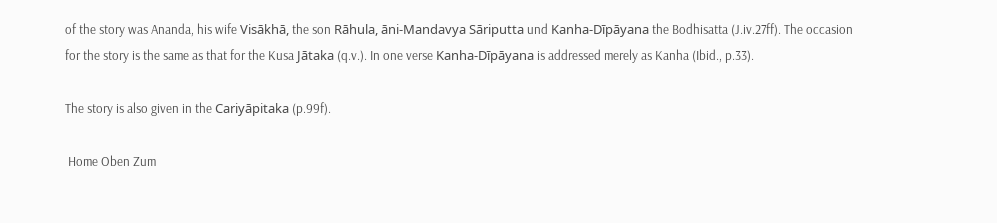of the story was Ananda, his wife Visākhā, the son Rāhula, āni-Mandavya Sāriputta und Kanha-Dīpāyana the Bodhisatta (J.iv.27ff). The occasion for the story is the same as that for the Kusa Jātaka (q.v.). In one verse Kanha-Dīpāyana is addressed merely as Kanha (Ibid., p.33).

The story is also given in the Cariyāpitaka (p.99f).

 Home Oben Zum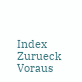Index Zurueck Voraus